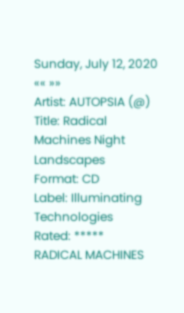Sunday, July 12, 2020
«« »»
Artist: AUTOPSIA (@)
Title: Radical Machines Night Landscapes
Format: CD
Label: Illuminating Technologies
Rated: *****
RADICAL MACHINES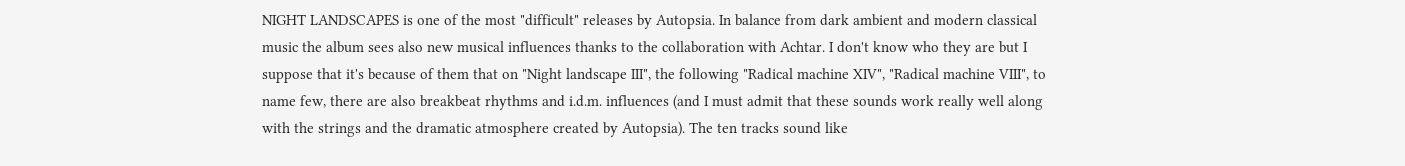NIGHT LANDSCAPES is one of the most "difficult" releases by Autopsia. In balance from dark ambient and modern classical music the album sees also new musical influences thanks to the collaboration with Achtar. I don't know who they are but I suppose that it's because of them that on "Night landscape III", the following "Radical machine XIV", "Radical machine VIII", to name few, there are also breakbeat rhythms and i.d.m. influences (and I must admit that these sounds work really well along with the strings and the dramatic atmosphere created by Autopsia). The ten tracks sound like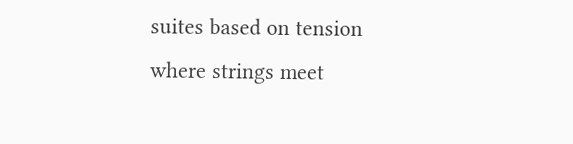suites based on tension where strings meet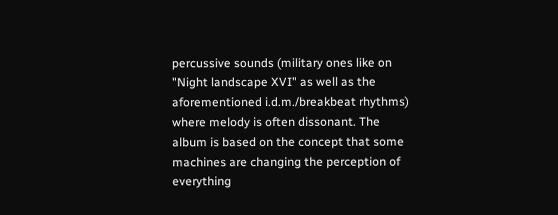percussive sounds (military ones like on "Night landscape XVI" as well as the aforementioned i.d.m./breakbeat rhythms) where melody is often dissonant. The album is based on the concept that some machines are changing the perception of everything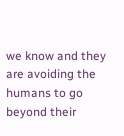we know and they are avoiding the humans to go beyond their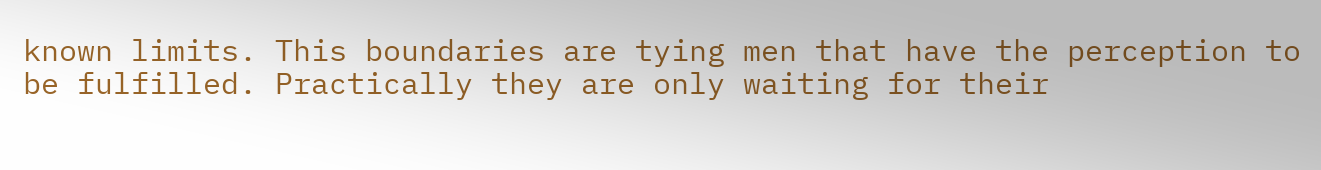known limits. This boundaries are tying men that have the perception to be fulfilled. Practically they are only waiting for their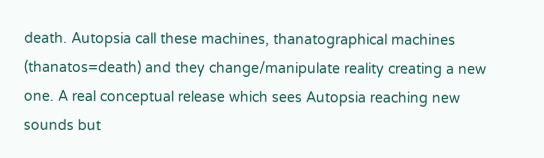death. Autopsia call these machines, thanatographical machines (thanatos=death) and they change/manipulate reality creating a new one. A real conceptual release which sees Autopsia reaching new sounds but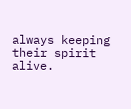always keeping their spirit alive.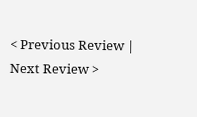< Previous Review | Next Review >